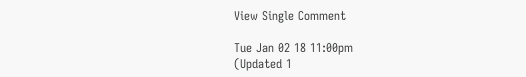View Single Comment

Tue Jan 02 18 11:00pm
(Updated 1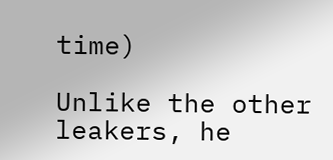time)

Unlike the other leakers, he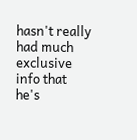hasn't really had much exclusive info that he's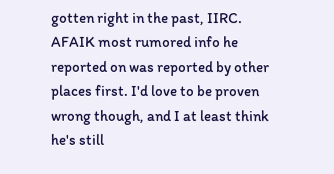gotten right in the past, IIRC. AFAIK most rumored info he reported on was reported by other places first. I'd love to be proven wrong though, and I at least think he's still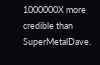1000000X more credible than SuperMetalDave.